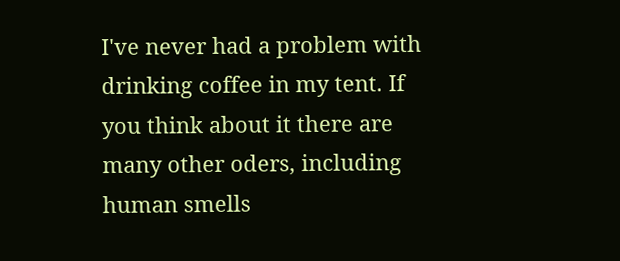I've never had a problem with drinking coffee in my tent. If you think about it there are many other oders, including human smells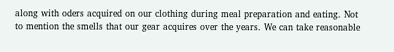along with oders acquired on our clothing during meal preparation and eating. Not to mention the smells that our gear acquires over the years. We can take reasonable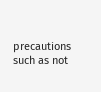precautions such as not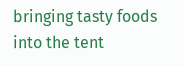bringing tasty foods into the tent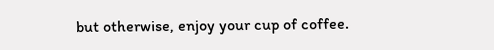but otherwise, enjoy your cup of coffee.